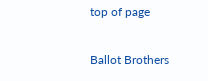top of page

Ballot Brothers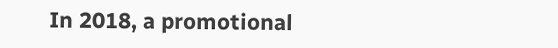In 2018, a promotional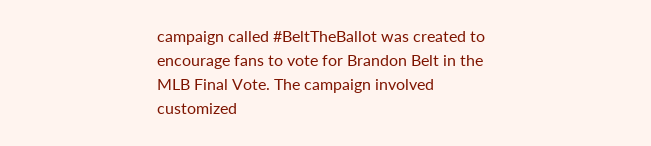campaign called #BeltTheBallot was created to encourage fans to vote for Brandon Belt in the MLB Final Vote. The campaign involved customized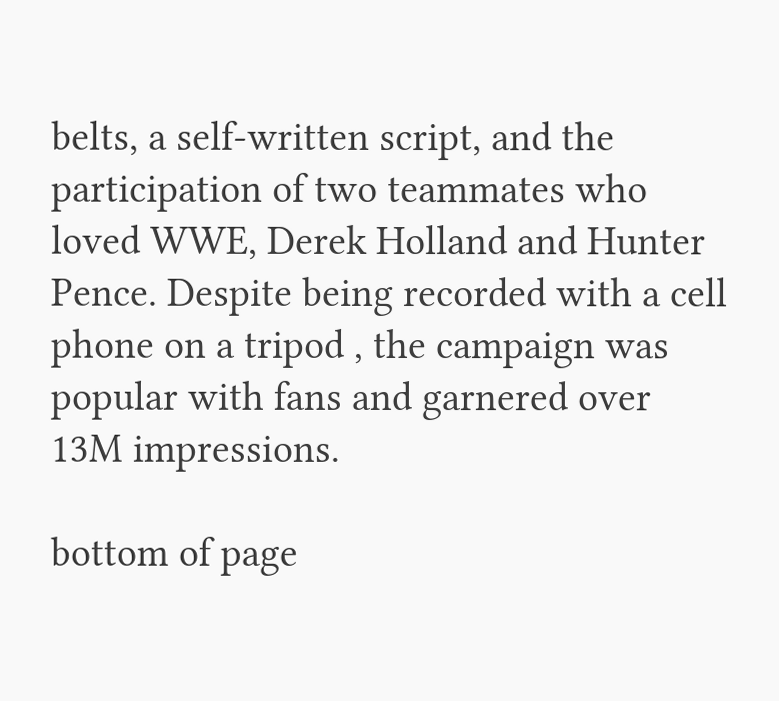belts, a self-written script, and the participation of two teammates who loved WWE, Derek Holland and Hunter Pence. Despite being recorded with a cell phone on a tripod , the campaign was popular with fans and garnered over 13M impressions.

bottom of page